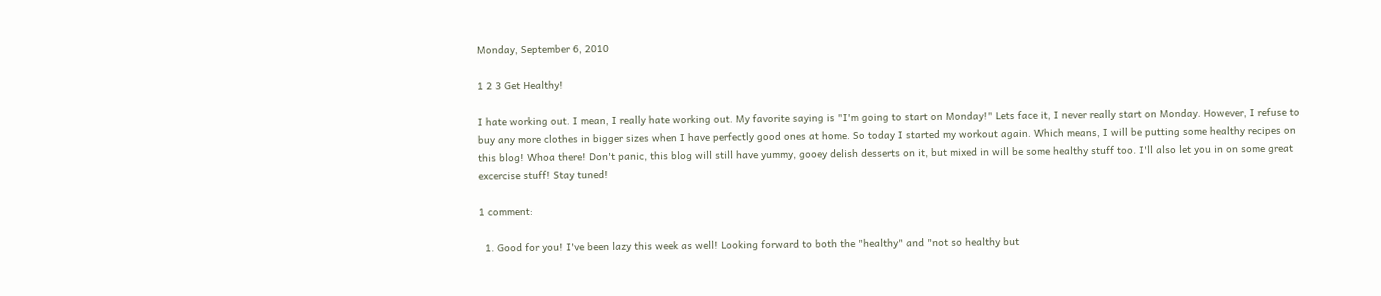Monday, September 6, 2010

1 2 3 Get Healthy!

I hate working out. I mean, I really hate working out. My favorite saying is "I'm going to start on Monday!" Lets face it, I never really start on Monday. However, I refuse to buy any more clothes in bigger sizes when I have perfectly good ones at home. So today I started my workout again. Which means, I will be putting some healthy recipes on this blog! Whoa there! Don't panic, this blog will still have yummy, gooey delish desserts on it, but mixed in will be some healthy stuff too. I'll also let you in on some great excercise stuff! Stay tuned!

1 comment:

  1. Good for you! I've been lazy this week as well! Looking forward to both the "healthy" and "not so healthy but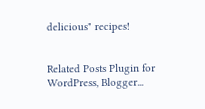delicious" recipes!


Related Posts Plugin for WordPress, Blogger...